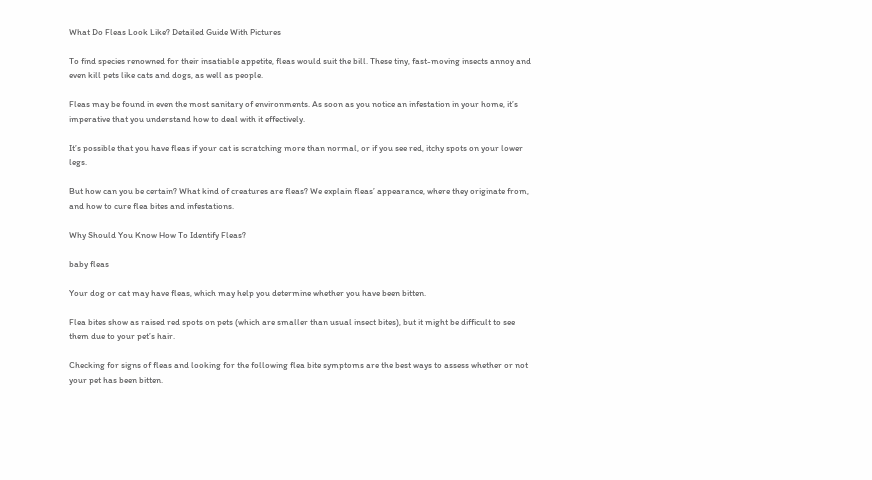What Do Fleas Look Like? Detailed Guide With Pictures

To find species renowned for their insatiable appetite, fleas would suit the bill. These tiny, fast-moving insects annoy and even kill pets like cats and dogs, as well as people.

Fleas may be found in even the most sanitary of environments. As soon as you notice an infestation in your home, it’s imperative that you understand how to deal with it effectively.

It’s possible that you have fleas if your cat is scratching more than normal, or if you see red, itchy spots on your lower legs.

But how can you be certain? What kind of creatures are fleas? We explain fleas’ appearance, where they originate from, and how to cure flea bites and infestations.

Why Should You Know How To Identify Fleas?

baby fleas

Your dog or cat may have fleas, which may help you determine whether you have been bitten.

Flea bites show as raised red spots on pets (which are smaller than usual insect bites), but it might be difficult to see them due to your pet’s hair.

Checking for signs of fleas and looking for the following flea bite symptoms are the best ways to assess whether or not your pet has been bitten.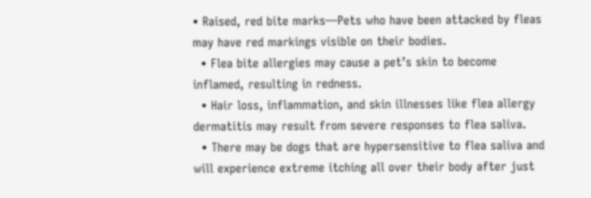• Raised, red bite marks—Pets who have been attacked by fleas may have red markings visible on their bodies.
  • Flea bite allergies may cause a pet’s skin to become inflamed, resulting in redness.
  • Hair loss, inflammation, and skin illnesses like flea allergy dermatitis may result from severe responses to flea saliva.
  • There may be dogs that are hypersensitive to flea saliva and will experience extreme itching all over their body after just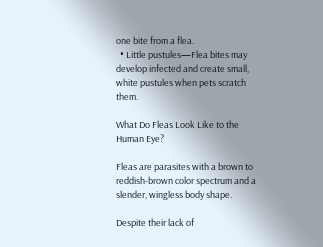one bite from a flea.
  • Little pustules—Flea bites may develop infected and create small, white pustules when pets scratch them.

What Do Fleas Look Like to the Human Eye?

Fleas are parasites with a brown to reddish-brown color spectrum and a slender, wingless body shape.

Despite their lack of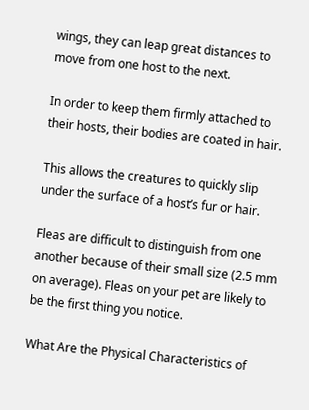wings, they can leap great distances to move from one host to the next.

In order to keep them firmly attached to their hosts, their bodies are coated in hair.

This allows the creatures to quickly slip under the surface of a host’s fur or hair.

Fleas are difficult to distinguish from one another because of their small size (2.5 mm on average). Fleas on your pet are likely to be the first thing you notice.

What Are the Physical Characteristics of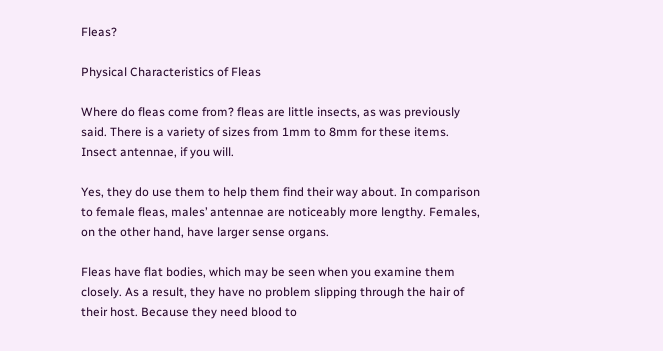Fleas?

Physical Characteristics of Fleas

Where do fleas come from? fleas are little insects, as was previously said. There is a variety of sizes from 1mm to 8mm for these items. Insect antennae, if you will.

Yes, they do use them to help them find their way about. In comparison to female fleas, males’ antennae are noticeably more lengthy. Females, on the other hand, have larger sense organs.

Fleas have flat bodies, which may be seen when you examine them closely. As a result, they have no problem slipping through the hair of their host. Because they need blood to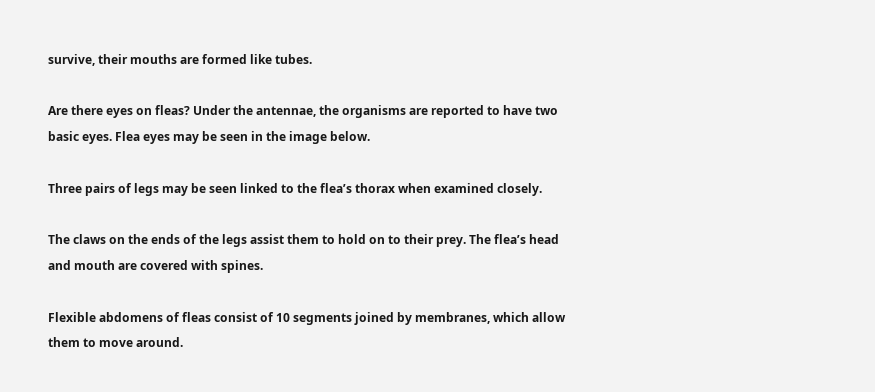survive, their mouths are formed like tubes.

Are there eyes on fleas? Under the antennae, the organisms are reported to have two basic eyes. Flea eyes may be seen in the image below.

Three pairs of legs may be seen linked to the flea’s thorax when examined closely.

The claws on the ends of the legs assist them to hold on to their prey. The flea’s head and mouth are covered with spines.

Flexible abdomens of fleas consist of 10 segments joined by membranes, which allow them to move around.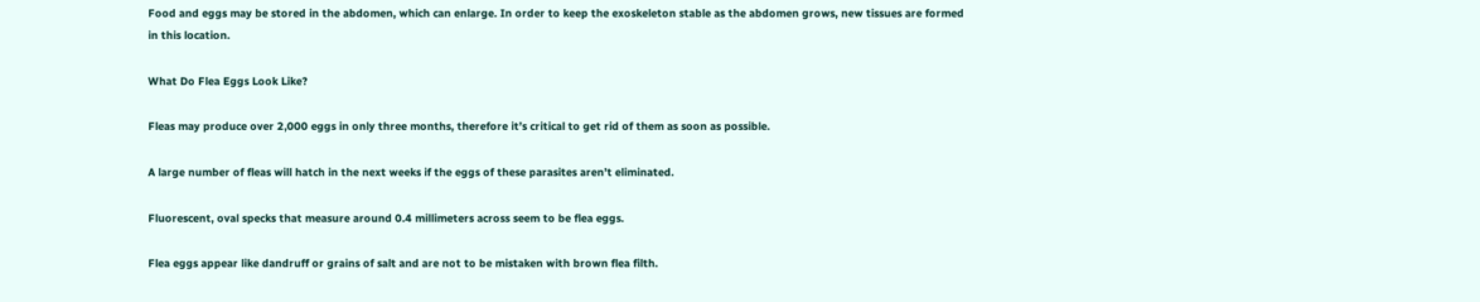Food and eggs may be stored in the abdomen, which can enlarge. In order to keep the exoskeleton stable as the abdomen grows, new tissues are formed in this location.

What Do Flea Eggs Look Like?

Fleas may produce over 2,000 eggs in only three months, therefore it’s critical to get rid of them as soon as possible.

A large number of fleas will hatch in the next weeks if the eggs of these parasites aren’t eliminated.

Fluorescent, oval specks that measure around 0.4 millimeters across seem to be flea eggs.

Flea eggs appear like dandruff or grains of salt and are not to be mistaken with brown flea filth.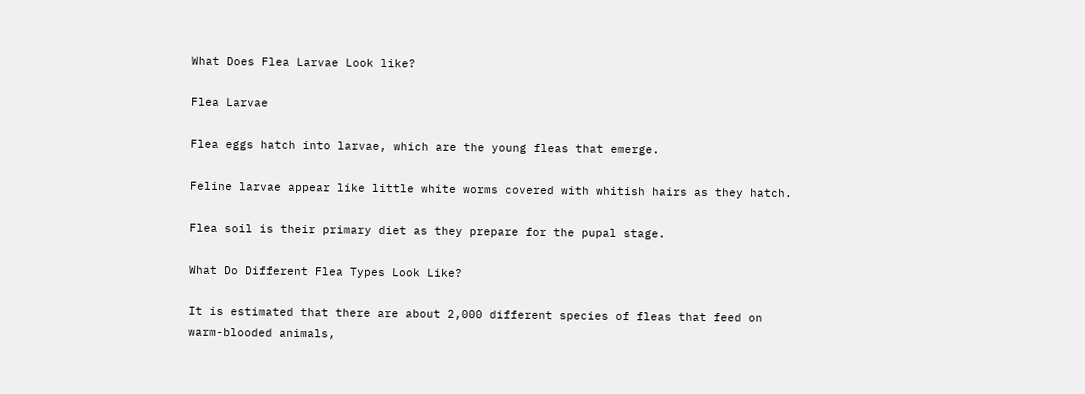What Does Flea Larvae Look like?

Flea Larvae

Flea eggs hatch into larvae, which are the young fleas that emerge.

Feline larvae appear like little white worms covered with whitish hairs as they hatch.

Flea soil is their primary diet as they prepare for the pupal stage.

What Do Different Flea Types Look Like?

It is estimated that there are about 2,000 different species of fleas that feed on warm-blooded animals,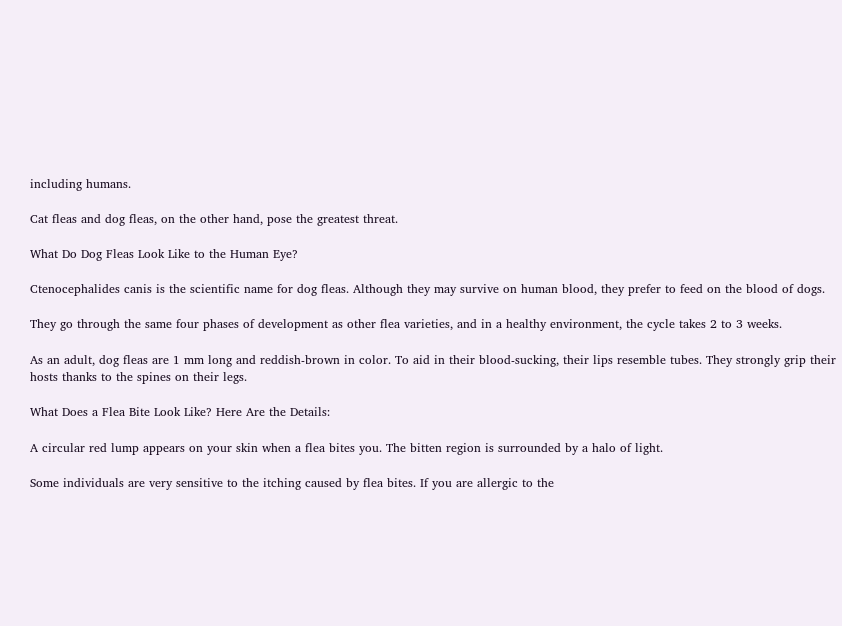including humans.

Cat fleas and dog fleas, on the other hand, pose the greatest threat.

What Do Dog Fleas Look Like to the Human Eye?

Ctenocephalides canis is the scientific name for dog fleas. Although they may survive on human blood, they prefer to feed on the blood of dogs.

They go through the same four phases of development as other flea varieties, and in a healthy environment, the cycle takes 2 to 3 weeks.

As an adult, dog fleas are 1 mm long and reddish-brown in color. To aid in their blood-sucking, their lips resemble tubes. They strongly grip their hosts thanks to the spines on their legs.

What Does a Flea Bite Look Like? Here Are the Details:

A circular red lump appears on your skin when a flea bites you. The bitten region is surrounded by a halo of light.

Some individuals are very sensitive to the itching caused by flea bites. If you are allergic to the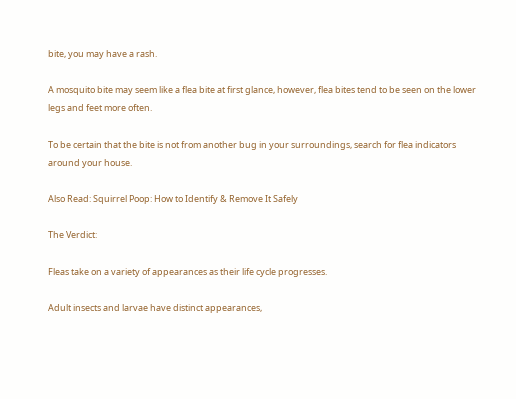bite, you may have a rash.

A mosquito bite may seem like a flea bite at first glance, however, flea bites tend to be seen on the lower legs and feet more often.

To be certain that the bite is not from another bug in your surroundings, search for flea indicators around your house.

Also Read: Squirrel Poop: How to Identify & Remove It Safely

The Verdict:

Fleas take on a variety of appearances as their life cycle progresses.

Adult insects and larvae have distinct appearances,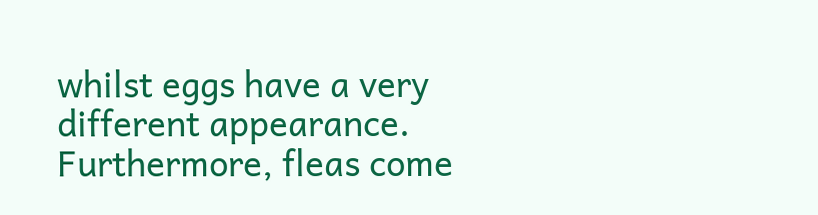whilst eggs have a very different appearance. Furthermore, fleas come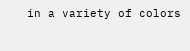in a variety of colors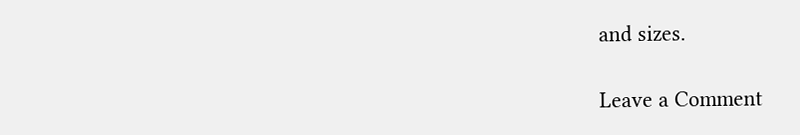and sizes.

Leave a Comment